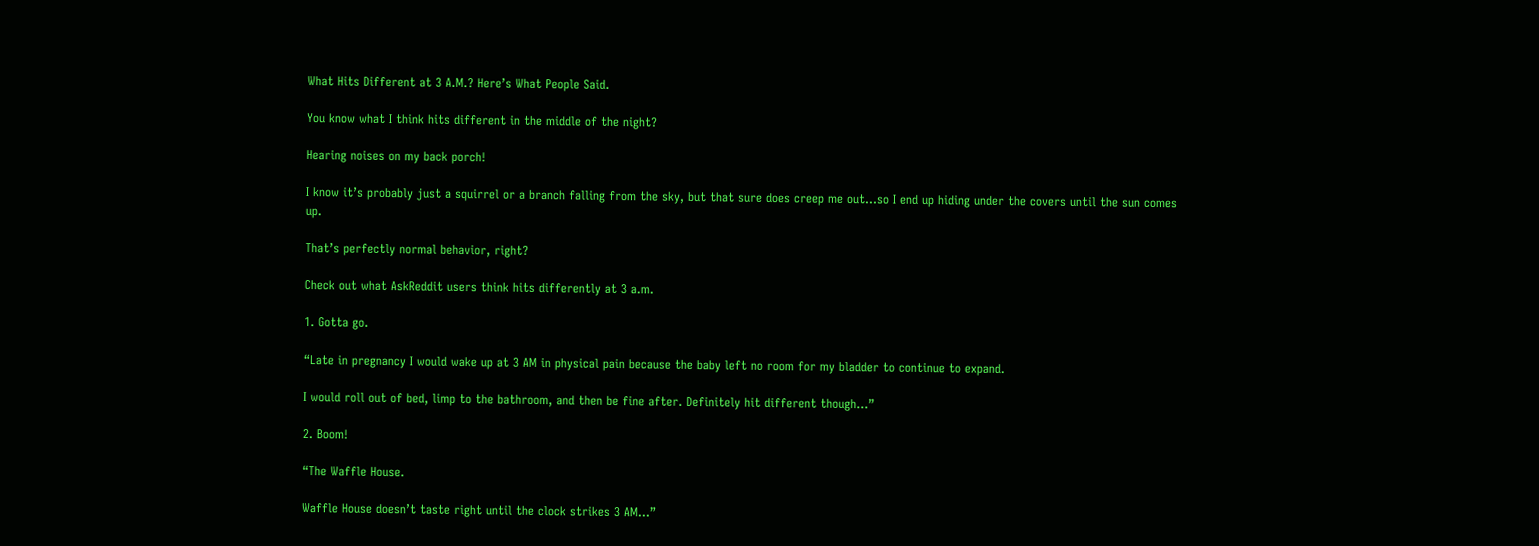What Hits Different at 3 A.M.? Here’s What People Said.

You know what I think hits different in the middle of the night?

Hearing noises on my back porch!

I know it’s probably just a squirrel or a branch falling from the sky, but that sure does creep me out…so I end up hiding under the covers until the sun comes up.

That’s perfectly normal behavior, right?

Check out what AskReddit users think hits differently at 3 a.m.

1. Gotta go.

“Late in pregnancy I would wake up at 3 AM in physical pain because the baby left no room for my bladder to continue to expand.

I would roll out of bed, limp to the bathroom, and then be fine after. Definitely hit different though…”

2. Boom!

“The Waffle House.

Waffle House doesn’t taste right until the clock strikes 3 AM…”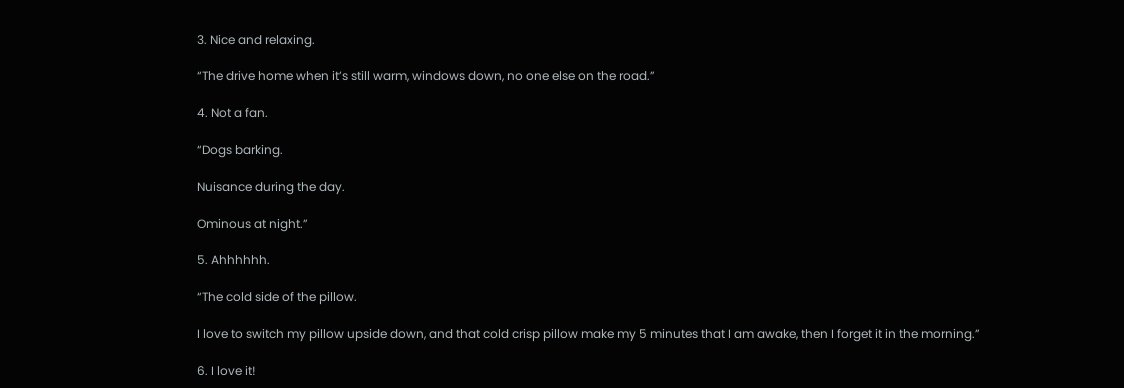3. Nice and relaxing.

“The drive home when it’s still warm, windows down, no one else on the road.”

4. Not a fan.

“Dogs barking.

Nuisance during the day.

Ominous at night.”

5. Ahhhhhh.

“The cold side of the pillow.

I love to switch my pillow upside down, and that cold crisp pillow make my 5 minutes that I am awake, then I forget it in the morning.”

6. I love it!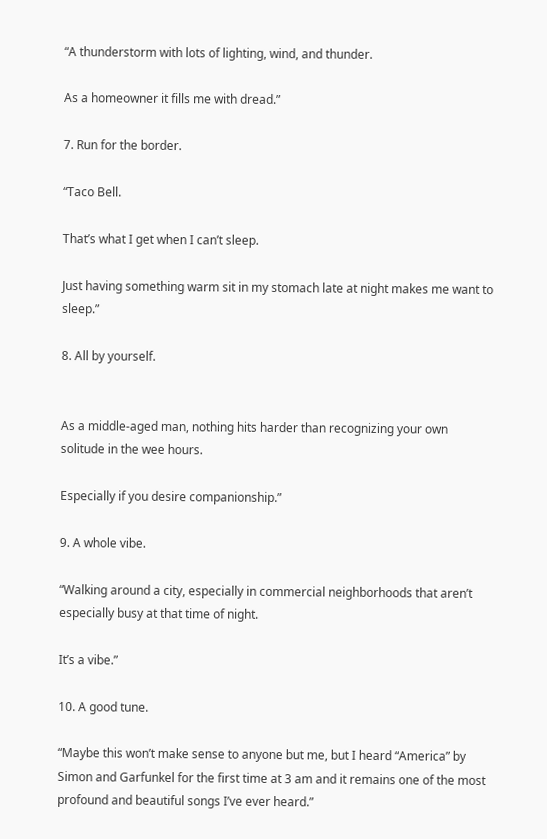“A thunderstorm with lots of lighting, wind, and thunder.

As a homeowner it fills me with dread.”

7. Run for the border.

“Taco Bell.

That’s what I get when I can’t sleep.

Just having something warm sit in my stomach late at night makes me want to sleep.”

8. All by yourself.


As a middle-aged man, nothing hits harder than recognizing your own solitude in the wee hours.

Especially if you desire companionship.”

9. A whole vibe.

“Walking around a city, especially in commercial neighborhoods that aren’t especially busy at that time of night.

It’s a vibe.”

10. A good tune.

“Maybe this won’t make sense to anyone but me, but I heard “America” by Simon and Garfunkel for the first time at 3 am and it remains one of the most profound and beautiful songs I’ve ever heard.”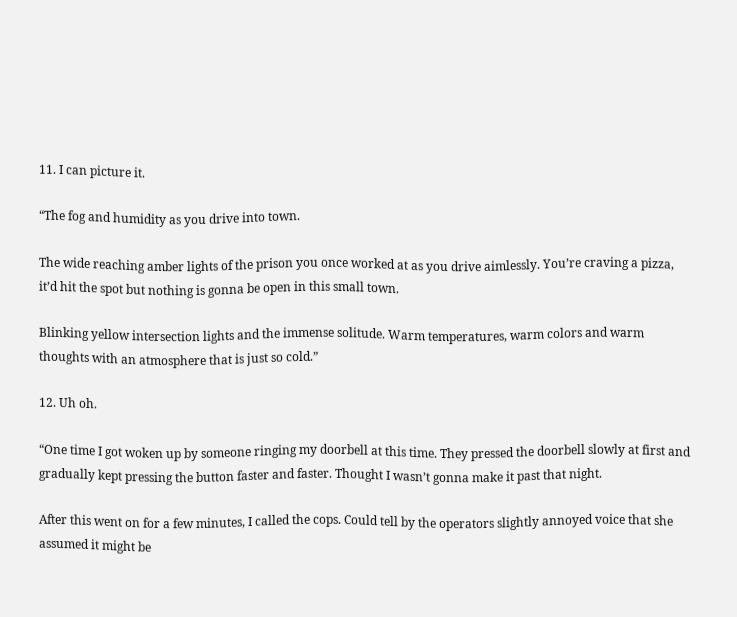11. I can picture it.

“The fog and humidity as you drive into town.

The wide reaching amber lights of the prison you once worked at as you drive aimlessly. You’re craving a pizza, it’d hit the spot but nothing is gonna be open in this small town.

Blinking yellow intersection lights and the immense solitude. Warm temperatures, warm colors and warm thoughts with an atmosphere that is just so cold.”

12. Uh oh.

“One time I got woken up by someone ringing my doorbell at this time. They pressed the doorbell slowly at first and gradually kept pressing the button faster and faster. Thought I wasn’t gonna make it past that night.

After this went on for a few minutes, I called the cops. Could tell by the operators slightly annoyed voice that she assumed it might be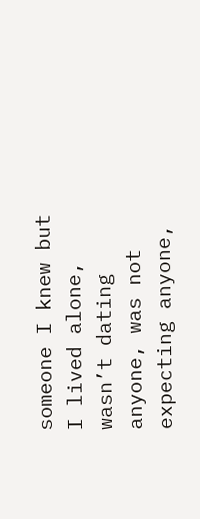someone I knew but I lived alone, wasn’t dating anyone, was not expecting anyone,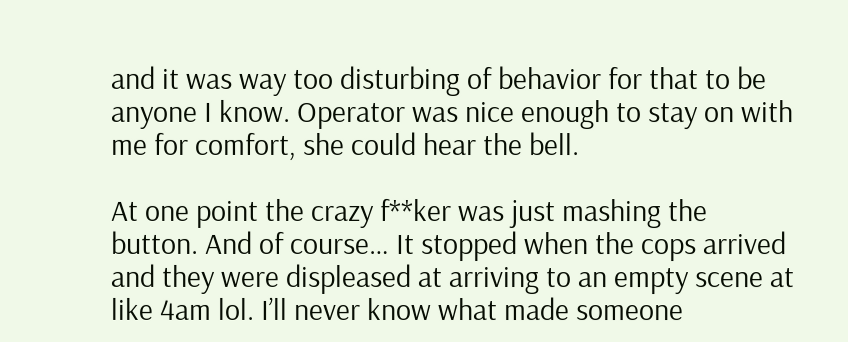and it was way too disturbing of behavior for that to be anyone I know. Operator was nice enough to stay on with me for comfort, she could hear the bell.

At one point the crazy f**ker was just mashing the button. And of course… It stopped when the cops arrived and they were displeased at arriving to an empty scene at like 4am lol. I’ll never know what made someone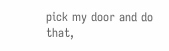pick my door and do that,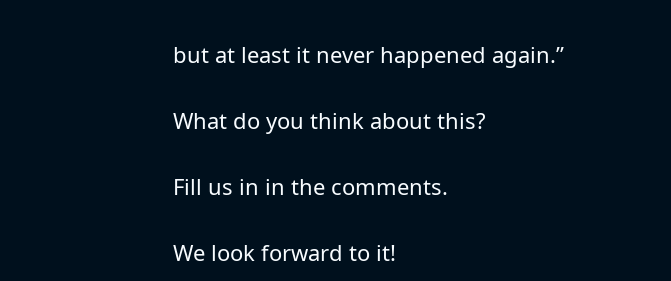but at least it never happened again.”

What do you think about this?

Fill us in in the comments.

We look forward to it!